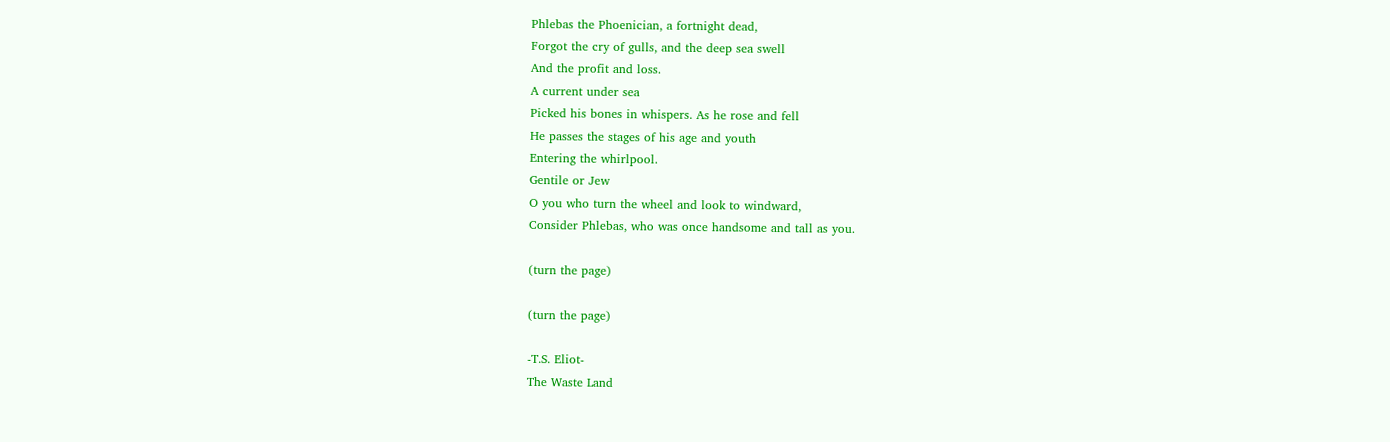Phlebas the Phoenician, a fortnight dead,
Forgot the cry of gulls, and the deep sea swell
And the profit and loss.
A current under sea
Picked his bones in whispers. As he rose and fell
He passes the stages of his age and youth
Entering the whirlpool.
Gentile or Jew
O you who turn the wheel and look to windward,
Consider Phlebas, who was once handsome and tall as you.

(turn the page)

(turn the page)

-T.S. Eliot-
The Waste Land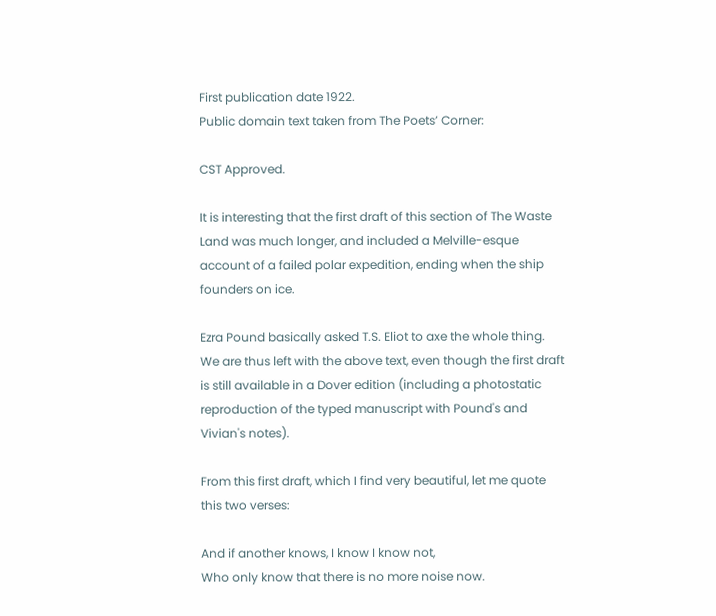First publication date 1922.
Public domain text taken from The Poets’ Corner:

CST Approved.

It is interesting that the first draft of this section of The Waste Land was much longer, and included a Melville-esque account of a failed polar expedition, ending when the ship founders on ice.

Ezra Pound basically asked T.S. Eliot to axe the whole thing. We are thus left with the above text, even though the first draft is still available in a Dover edition (including a photostatic reproduction of the typed manuscript with Pound's and Vivian's notes).

From this first draft, which I find very beautiful, let me quote this two verses:

And if another knows, I know I know not,
Who only know that there is no more noise now.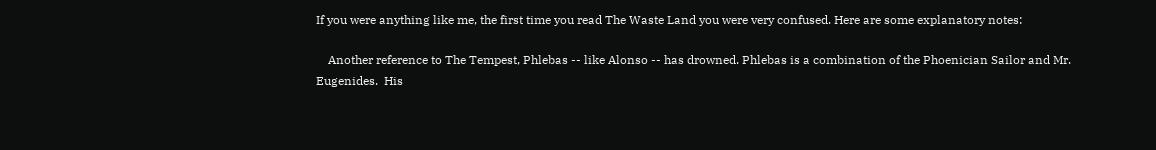If you were anything like me, the first time you read The Waste Land you were very confused. Here are some explanatory notes:

    Another reference to The Tempest, Phlebas -- like Alonso -- has drowned. Phlebas is a combination of the Phoenician Sailor and Mr. Eugenides.  His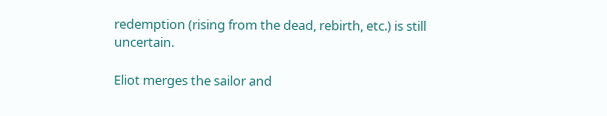redemption (rising from the dead, rebirth, etc.) is still uncertain.

Eliot merges the sailor and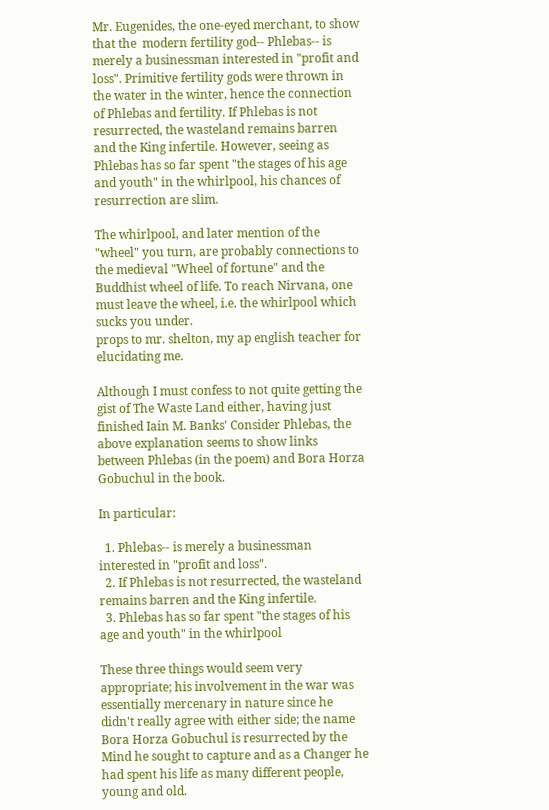Mr. Eugenides, the one-eyed merchant, to show that the  modern fertility god-- Phlebas-- is merely a businessman interested in "profit and loss". Primitive fertility gods were thrown in the water in the winter, hence the connection of Phlebas and fertility. If Phlebas is not resurrected, the wasteland remains barren and the King infertile. However, seeing as Phlebas has so far spent "the stages of his age and youth" in the whirlpool, his chances of resurrection are slim.

The whirlpool, and later mention of the "wheel" you turn, are probably connections to the medieval "Wheel of fortune" and the Buddhist wheel of life. To reach Nirvana, one must leave the wheel, i.e. the whirlpool which sucks you under.
props to mr. shelton, my ap english teacher for elucidating me.

Although I must confess to not quite getting the gist of The Waste Land either, having just finished Iain M. Banks' Consider Phlebas, the above explanation seems to show links between Phlebas (in the poem) and Bora Horza Gobuchul in the book.

In particular:

  1. Phlebas-- is merely a businessman interested in "profit and loss".
  2. If Phlebas is not resurrected, the wasteland remains barren and the King infertile.
  3. Phlebas has so far spent "the stages of his age and youth" in the whirlpool

These three things would seem very appropriate; his involvement in the war was essentially mercenary in nature since he didn't really agree with either side; the name Bora Horza Gobuchul is resurrected by the Mind he sought to capture and as a Changer he had spent his life as many different people, young and old.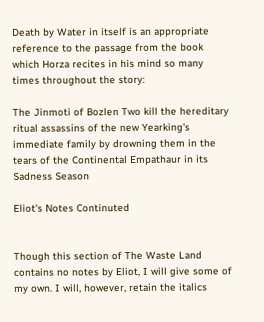Death by Water in itself is an appropriate reference to the passage from the book which Horza recites in his mind so many times throughout the story:

The Jinmoti of Bozlen Two kill the hereditary ritual assassins of the new Yearking's immediate family by drowning them in the tears of the Continental Empathaur in its Sadness Season

Eliot's Notes Continuted


Though this section of The Waste Land contains no notes by Eliot, I will give some of my own. I will, however, retain the italics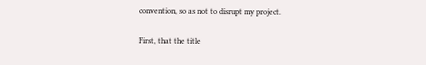convention, so as not to disrupt my project.

First, that the title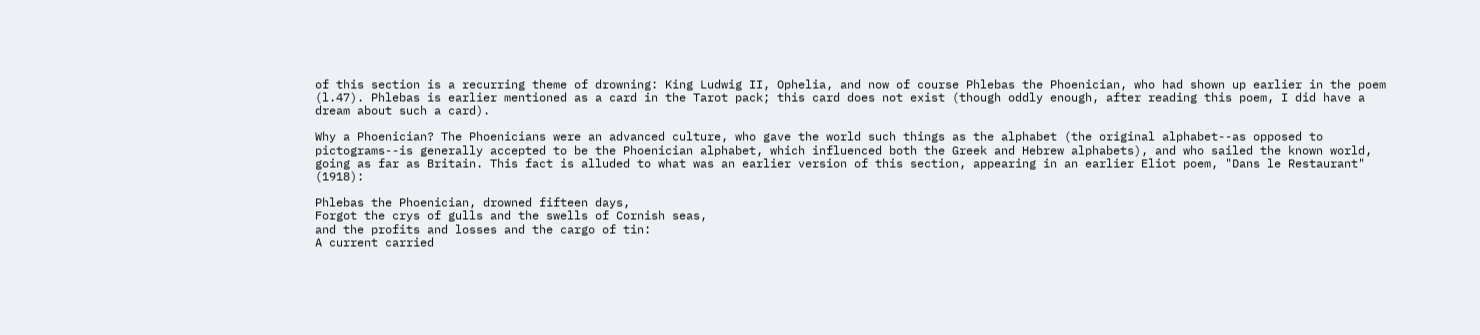of this section is a recurring theme of drowning: King Ludwig II, Ophelia, and now of course Phlebas the Phoenician, who had shown up earlier in the poem (l.47). Phlebas is earlier mentioned as a card in the Tarot pack; this card does not exist (though oddly enough, after reading this poem, I did have a dream about such a card).

Why a Phoenician? The Phoenicians were an advanced culture, who gave the world such things as the alphabet (the original alphabet--as opposed to pictograms--is generally accepted to be the Phoenician alphabet, which influenced both the Greek and Hebrew alphabets), and who sailed the known world, going as far as Britain. This fact is alluded to what was an earlier version of this section, appearing in an earlier Eliot poem, "Dans le Restaurant" (1918):

Phlebas the Phoenician, drowned fifteen days,
Forgot the crys of gulls and the swells of Cornish seas,
and the profits and losses and the cargo of tin:
A current carried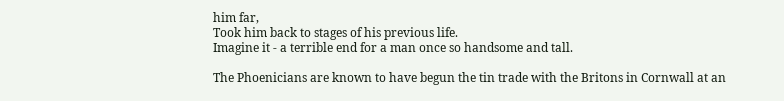him far,
Took him back to stages of his previous life.
Imagine it - a terrible end for a man once so handsome and tall.

The Phoenicians are known to have begun the tin trade with the Britons in Cornwall at an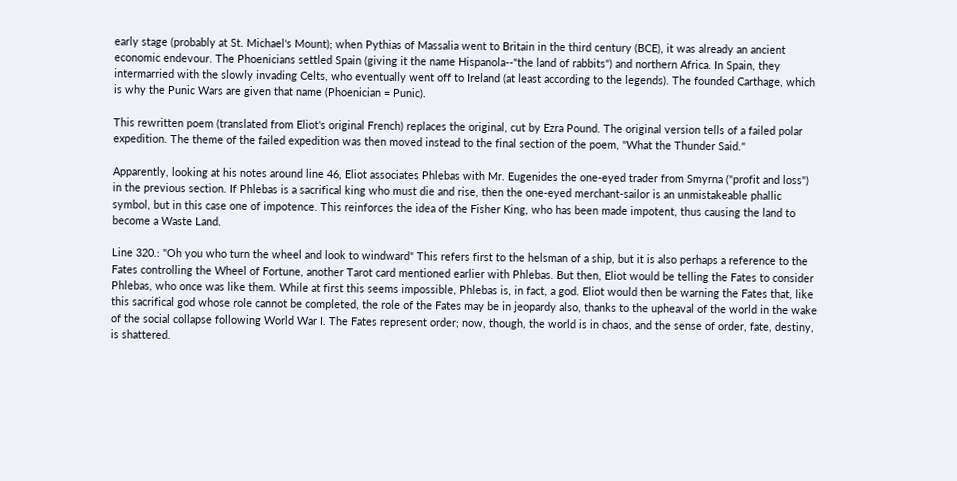early stage (probably at St. Michael's Mount); when Pythias of Massalia went to Britain in the third century (BCE), it was already an ancient economic endevour. The Phoenicians settled Spain (giving it the name Hispanola--"the land of rabbits") and northern Africa. In Spain, they intermarried with the slowly invading Celts, who eventually went off to Ireland (at least according to the legends). The founded Carthage, which is why the Punic Wars are given that name (Phoenician = Punic).

This rewritten poem (translated from Eliot's original French) replaces the original, cut by Ezra Pound. The original version tells of a failed polar expedition. The theme of the failed expedition was then moved instead to the final section of the poem, "What the Thunder Said."

Apparently, looking at his notes around line 46, Eliot associates Phlebas with Mr. Eugenides the one-eyed trader from Smyrna ("profit and loss") in the previous section. If Phlebas is a sacrifical king who must die and rise, then the one-eyed merchant-sailor is an unmistakeable phallic symbol, but in this case one of impotence. This reinforces the idea of the Fisher King, who has been made impotent, thus causing the land to become a Waste Land.

Line 320.: "Oh you who turn the wheel and look to windward" This refers first to the helsman of a ship, but it is also perhaps a reference to the Fates controlling the Wheel of Fortune, another Tarot card mentioned earlier with Phlebas. But then, Eliot would be telling the Fates to consider Phlebas, who once was like them. While at first this seems impossible, Phlebas is, in fact, a god. Eliot would then be warning the Fates that, like this sacrifical god whose role cannot be completed, the role of the Fates may be in jeopardy also, thanks to the upheaval of the world in the wake of the social collapse following World War I. The Fates represent order; now, though, the world is in chaos, and the sense of order, fate, destiny, is shattered.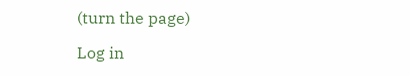(turn the page)

Log in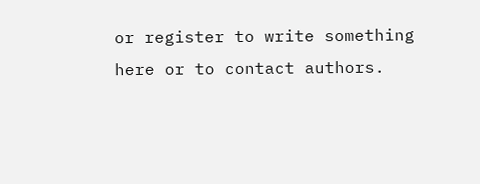or register to write something here or to contact authors.